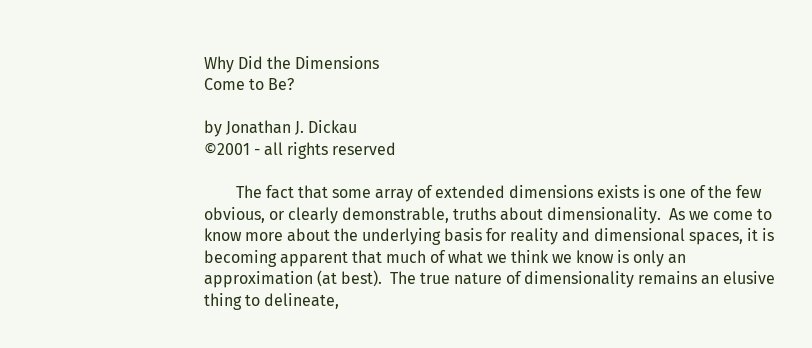Why Did the Dimensions
Come to Be?

by Jonathan J. Dickau
©2001 - all rights reserved

        The fact that some array of extended dimensions exists is one of the few obvious, or clearly demonstrable, truths about dimensionality.  As we come to know more about the underlying basis for reality and dimensional spaces, it is becoming apparent that much of what we think we know is only an approximation (at best).  The true nature of dimensionality remains an elusive thing to delineate,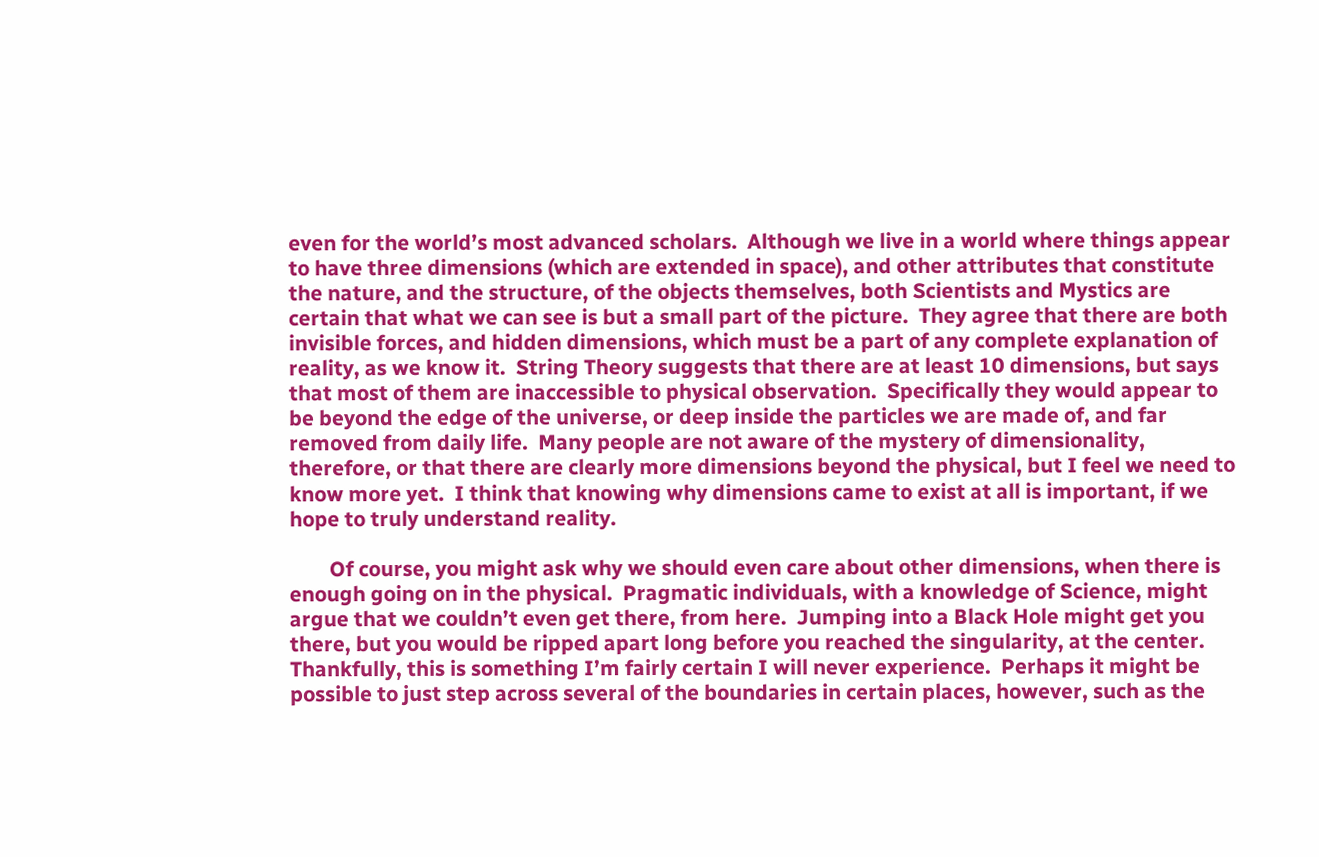even for the world’s most advanced scholars.  Although we live in a world where things appear to have three dimensions (which are extended in space), and other attributes that constitute the nature, and the structure, of the objects themselves, both Scientists and Mystics are certain that what we can see is but a small part of the picture.  They agree that there are both invisible forces, and hidden dimensions, which must be a part of any complete explanation of reality, as we know it.  String Theory suggests that there are at least 10 dimensions, but says that most of them are inaccessible to physical observation.  Specifically they would appear to be beyond the edge of the universe, or deep inside the particles we are made of, and far removed from daily life.  Many people are not aware of the mystery of dimensionality, therefore, or that there are clearly more dimensions beyond the physical, but I feel we need to know more yet.  I think that knowing why dimensions came to exist at all is important, if we hope to truly understand reality.

        Of course, you might ask why we should even care about other dimensions, when there is enough going on in the physical.  Pragmatic individuals, with a knowledge of Science, might argue that we couldn’t even get there, from here.  Jumping into a Black Hole might get you there, but you would be ripped apart long before you reached the singularity, at the center.  Thankfully, this is something I’m fairly certain I will never experience.  Perhaps it might be possible to just step across several of the boundaries in certain places, however, such as the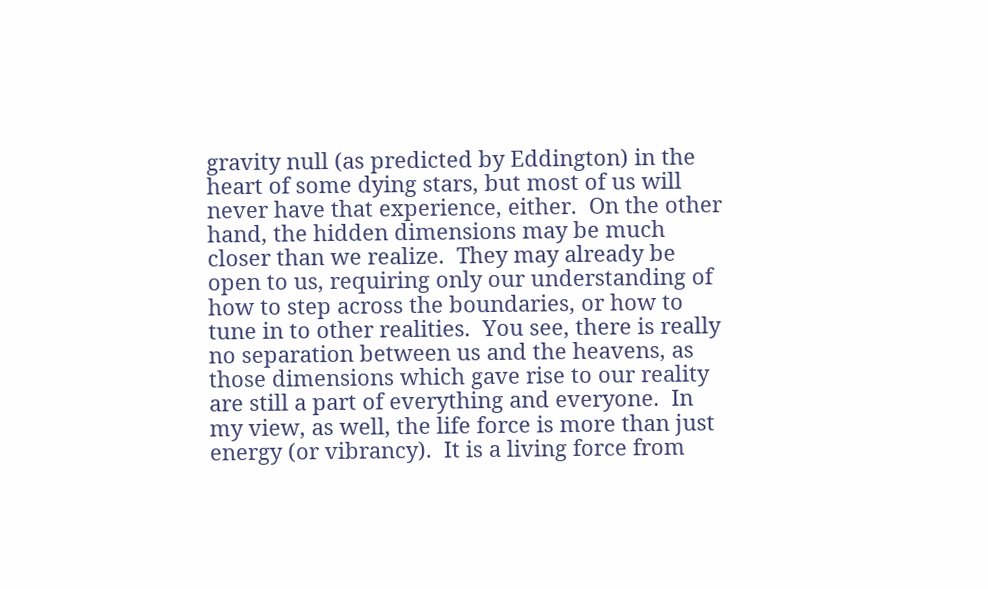gravity null (as predicted by Eddington) in the heart of some dying stars, but most of us will never have that experience, either.  On the other hand, the hidden dimensions may be much closer than we realize.  They may already be open to us, requiring only our understanding of how to step across the boundaries, or how to tune in to other realities.  You see, there is really no separation between us and the heavens, as those dimensions which gave rise to our reality are still a part of everything and everyone.  In my view, as well, the life force is more than just energy (or vibrancy).  It is a living force from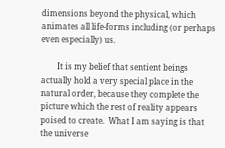dimensions beyond the physical, which animates all life-forms including (or perhaps even especially) us.

        It is my belief that sentient beings actually hold a very special place in the natural order, because they complete the picture which the rest of reality appears poised to create.  What I am saying is that the universe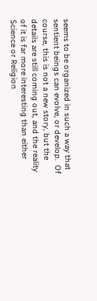seems to be organized in such a way that sentient beings can evolve, or develop.  Of course, this is not a new story, but the details are still coming out, and the reality of it is far more interesting than either Science or Religion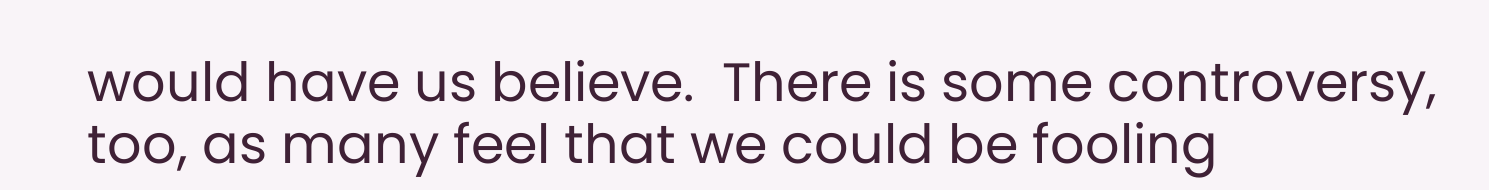would have us believe.  There is some controversy, too, as many feel that we could be fooling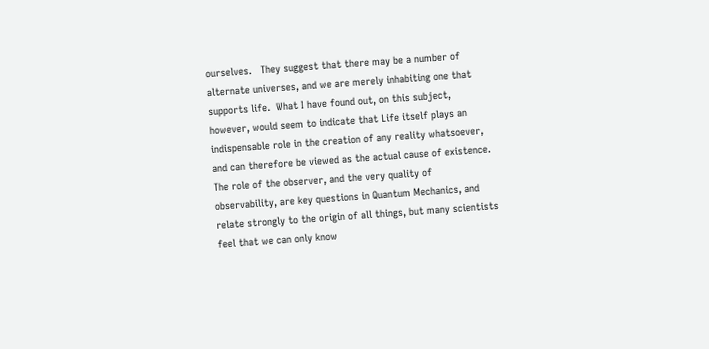ourselves.   They suggest that there may be a number of alternate universes, and we are merely inhabiting one that supports life.  What I have found out, on this subject, however, would seem to indicate that Life itself plays an indispensable role in the creation of any reality whatsoever, and can therefore be viewed as the actual cause of existence.  The role of the observer, and the very quality of observability, are key questions in Quantum Mechanics, and relate strongly to the origin of all things, but many scientists feel that we can only know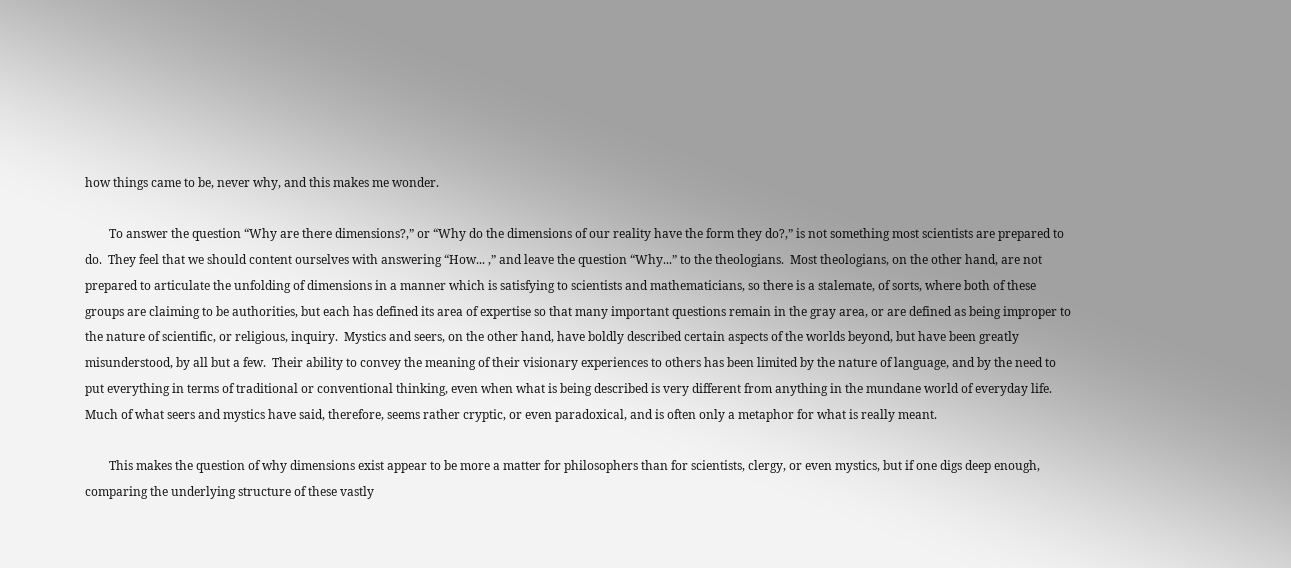how things came to be, never why, and this makes me wonder.

        To answer the question “Why are there dimensions?,” or “Why do the dimensions of our reality have the form they do?,” is not something most scientists are prepared to do.  They feel that we should content ourselves with answering “How... ,” and leave the question “Why...” to the theologians.  Most theologians, on the other hand, are not prepared to articulate the unfolding of dimensions in a manner which is satisfying to scientists and mathematicians, so there is a stalemate, of sorts, where both of these groups are claiming to be authorities, but each has defined its area of expertise so that many important questions remain in the gray area, or are defined as being improper to the nature of scientific, or religious, inquiry.  Mystics and seers, on the other hand, have boldly described certain aspects of the worlds beyond, but have been greatly misunderstood, by all but a few.  Their ability to convey the meaning of their visionary experiences to others has been limited by the nature of language, and by the need to put everything in terms of traditional or conventional thinking, even when what is being described is very different from anything in the mundane world of everyday life.  Much of what seers and mystics have said, therefore, seems rather cryptic, or even paradoxical, and is often only a metaphor for what is really meant.

        This makes the question of why dimensions exist appear to be more a matter for philosophers than for scientists, clergy, or even mystics, but if one digs deep enough, comparing the underlying structure of these vastly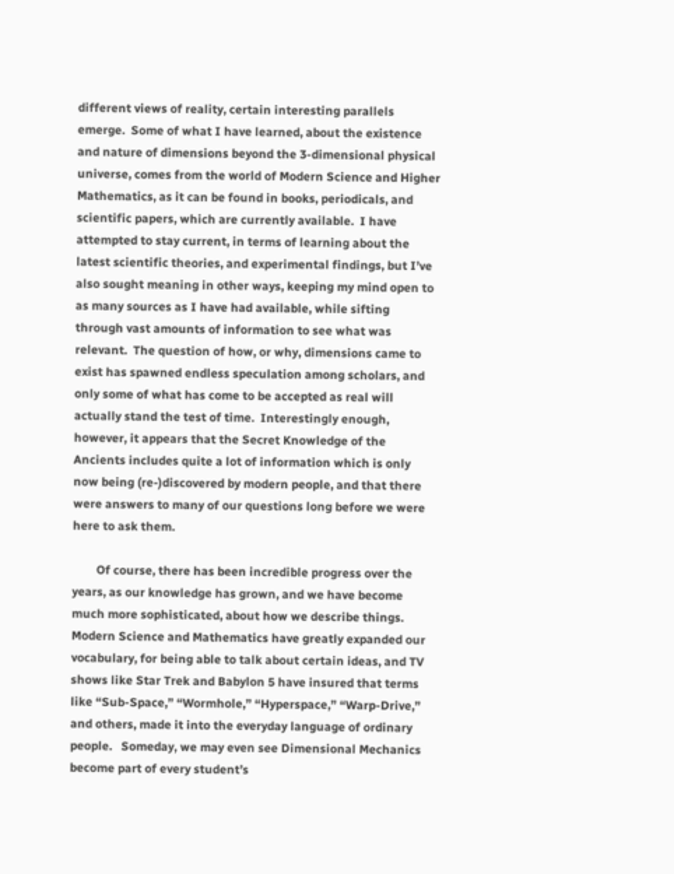different views of reality, certain interesting parallels emerge.  Some of what I have learned, about the existence and nature of dimensions beyond the 3-dimensional physical universe, comes from the world of Modern Science and Higher Mathematics, as it can be found in books, periodicals, and scientific papers, which are currently available.  I have attempted to stay current, in terms of learning about the latest scientific theories, and experimental findings, but I’ve also sought meaning in other ways, keeping my mind open to as many sources as I have had available, while sifting through vast amounts of information to see what was relevant.  The question of how, or why, dimensions came to exist has spawned endless speculation among scholars, and only some of what has come to be accepted as real will actually stand the test of time.  Interestingly enough, however, it appears that the Secret Knowledge of the Ancients includes quite a lot of information which is only now being (re-)discovered by modern people, and that there were answers to many of our questions long before we were here to ask them.

        Of course, there has been incredible progress over the years, as our knowledge has grown, and we have become much more sophisticated, about how we describe things.  Modern Science and Mathematics have greatly expanded our vocabulary, for being able to talk about certain ideas, and TV shows like Star Trek and Babylon 5 have insured that terms like “Sub-Space,” “Wormhole,” “Hyperspace,” “Warp-Drive,” and others, made it into the everyday language of ordinary people.   Someday, we may even see Dimensional Mechanics become part of every student’s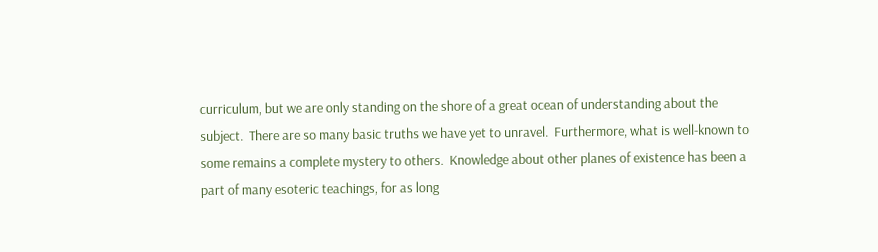curriculum, but we are only standing on the shore of a great ocean of understanding about the subject.  There are so many basic truths we have yet to unravel.  Furthermore, what is well-known to some remains a complete mystery to others.  Knowledge about other planes of existence has been a part of many esoteric teachings, for as long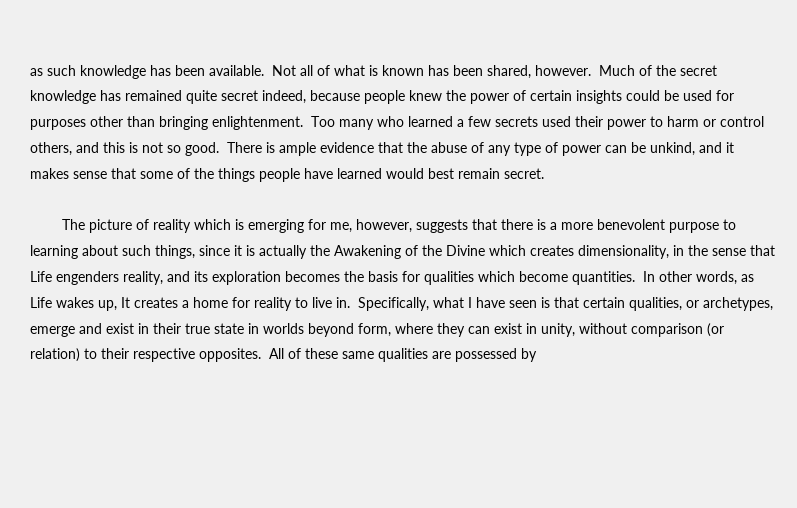as such knowledge has been available.  Not all of what is known has been shared, however.  Much of the secret knowledge has remained quite secret indeed, because people knew the power of certain insights could be used for purposes other than bringing enlightenment.  Too many who learned a few secrets used their power to harm or control others, and this is not so good.  There is ample evidence that the abuse of any type of power can be unkind, and it makes sense that some of the things people have learned would best remain secret.

        The picture of reality which is emerging for me, however, suggests that there is a more benevolent purpose to learning about such things, since it is actually the Awakening of the Divine which creates dimensionality, in the sense that Life engenders reality, and its exploration becomes the basis for qualities which become quantities.  In other words, as Life wakes up, It creates a home for reality to live in.  Specifically, what I have seen is that certain qualities, or archetypes, emerge and exist in their true state in worlds beyond form, where they can exist in unity, without comparison (or relation) to their respective opposites.  All of these same qualities are possessed by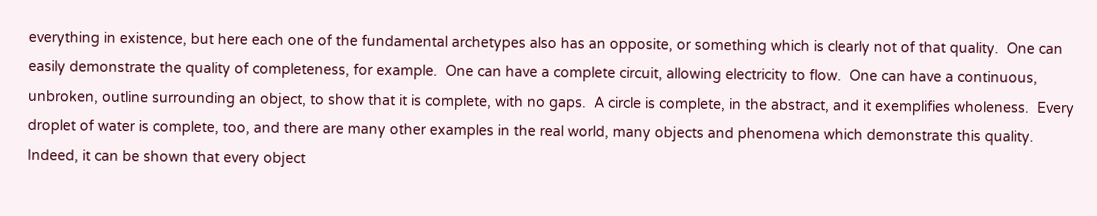everything in existence, but here each one of the fundamental archetypes also has an opposite, or something which is clearly not of that quality.  One can easily demonstrate the quality of completeness, for example.  One can have a complete circuit, allowing electricity to flow.  One can have a continuous, unbroken, outline surrounding an object, to show that it is complete, with no gaps.  A circle is complete, in the abstract, and it exemplifies wholeness.  Every droplet of water is complete, too, and there are many other examples in the real world, many objects and phenomena which demonstrate this quality.  Indeed, it can be shown that every object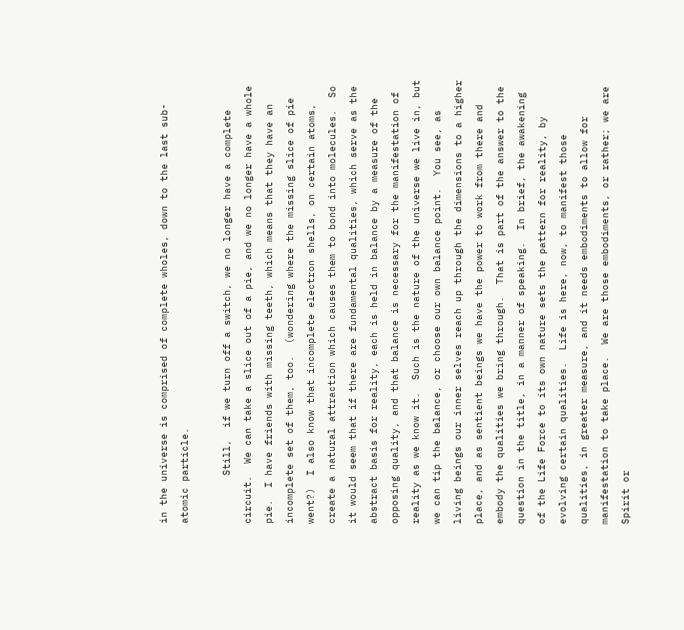in the universe is comprised of complete wholes, down to the last sub-atomic particle.

        Still,  if we turn off a switch, we no longer have a complete circuit.  We can take a slice out of a pie, and we no longer have a whole pie.  I have friends with missing teeth, which means that they have an incomplete set of them, too.  (wondering where the missing slice of pie went?)  I also know that incomplete electron shells, on certain atoms, create a natural attraction which causes them to bond into molecules.  So it would seem that if there are fundamental qualities, which serve as the abstract basis for reality, each is held in balance by a measure of the opposing quality, and that balance is necessary for the manifestation of reality as we know it.  Such is the nature of the universe we live in, but we can tip the balance, or choose our own balance point.  You see, as living beings our inner selves reach up through the dimensions to a higher place, and as sentient beings we have the power to work from there and embody the qualities we bring through.  That is part of the answer to the question in the title, in a manner of speaking.  In brief, the awakening of the Life Force to its own nature sets the pattern for reality, by evolving certain qualities.  Life is here, now, to manifest those qualities, in greater measure, and it needs embodiments to allow for manifestation to take place.  We are those embodiments, or rather; we are Spirit or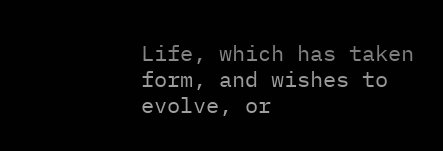Life, which has taken form, and wishes to evolve, or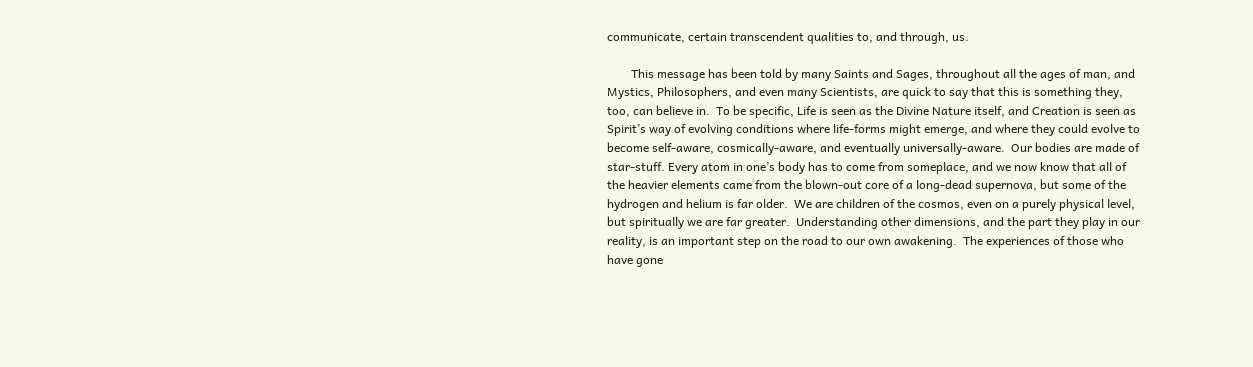communicate, certain transcendent qualities to, and through, us.

        This message has been told by many Saints and Sages, throughout all the ages of man, and Mystics, Philosophers, and even many Scientists, are quick to say that this is something they, too, can believe in.  To be specific, Life is seen as the Divine Nature itself, and Creation is seen as Spirit’s way of evolving conditions where life-forms might emerge, and where they could evolve to become self-aware, cosmically-aware, and eventually universally-aware.  Our bodies are made of star-stuff. Every atom in one’s body has to come from someplace, and we now know that all of the heavier elements came from the blown-out core of a long-dead supernova, but some of the hydrogen and helium is far older.  We are children of the cosmos, even on a purely physical level, but spiritually we are far greater.  Understanding other dimensions, and the part they play in our reality, is an important step on the road to our own awakening.  The experiences of those who have gone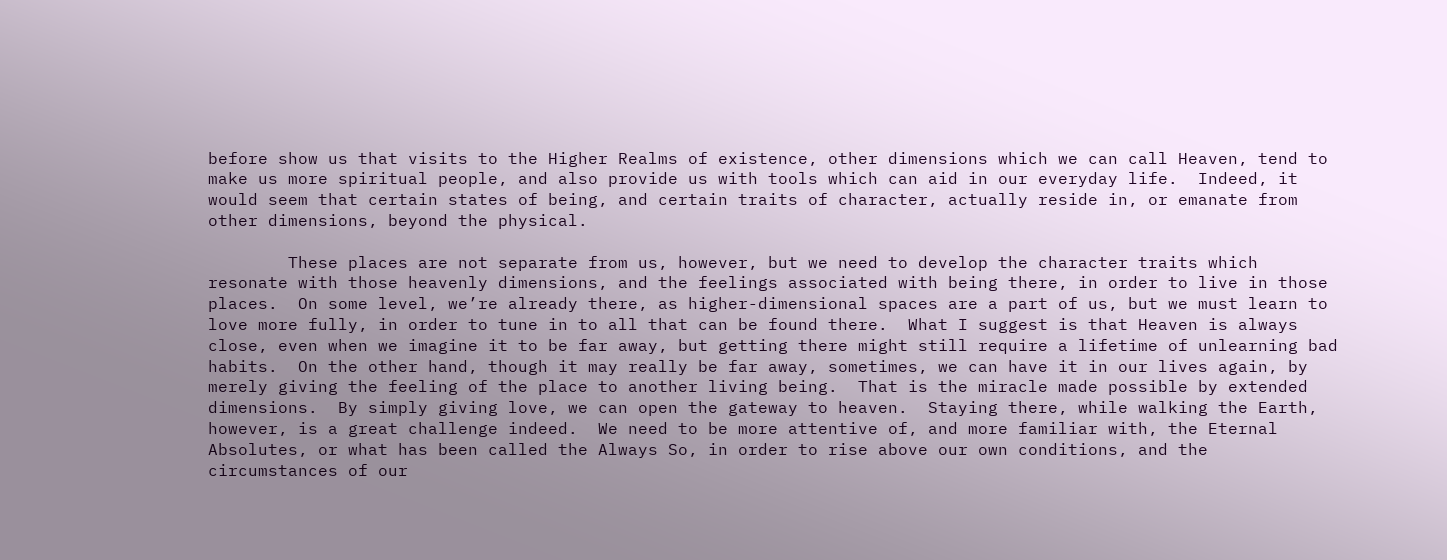before show us that visits to the Higher Realms of existence, other dimensions which we can call Heaven, tend to make us more spiritual people, and also provide us with tools which can aid in our everyday life.  Indeed, it would seem that certain states of being, and certain traits of character, actually reside in, or emanate from other dimensions, beyond the physical.

        These places are not separate from us, however, but we need to develop the character traits which resonate with those heavenly dimensions, and the feelings associated with being there, in order to live in those places.  On some level, we’re already there, as higher-dimensional spaces are a part of us, but we must learn to love more fully, in order to tune in to all that can be found there.  What I suggest is that Heaven is always close, even when we imagine it to be far away, but getting there might still require a lifetime of unlearning bad habits.  On the other hand, though it may really be far away, sometimes, we can have it in our lives again, by merely giving the feeling of the place to another living being.  That is the miracle made possible by extended dimensions.  By simply giving love, we can open the gateway to heaven.  Staying there, while walking the Earth, however, is a great challenge indeed.  We need to be more attentive of, and more familiar with, the Eternal Absolutes, or what has been called the Always So, in order to rise above our own conditions, and the circumstances of our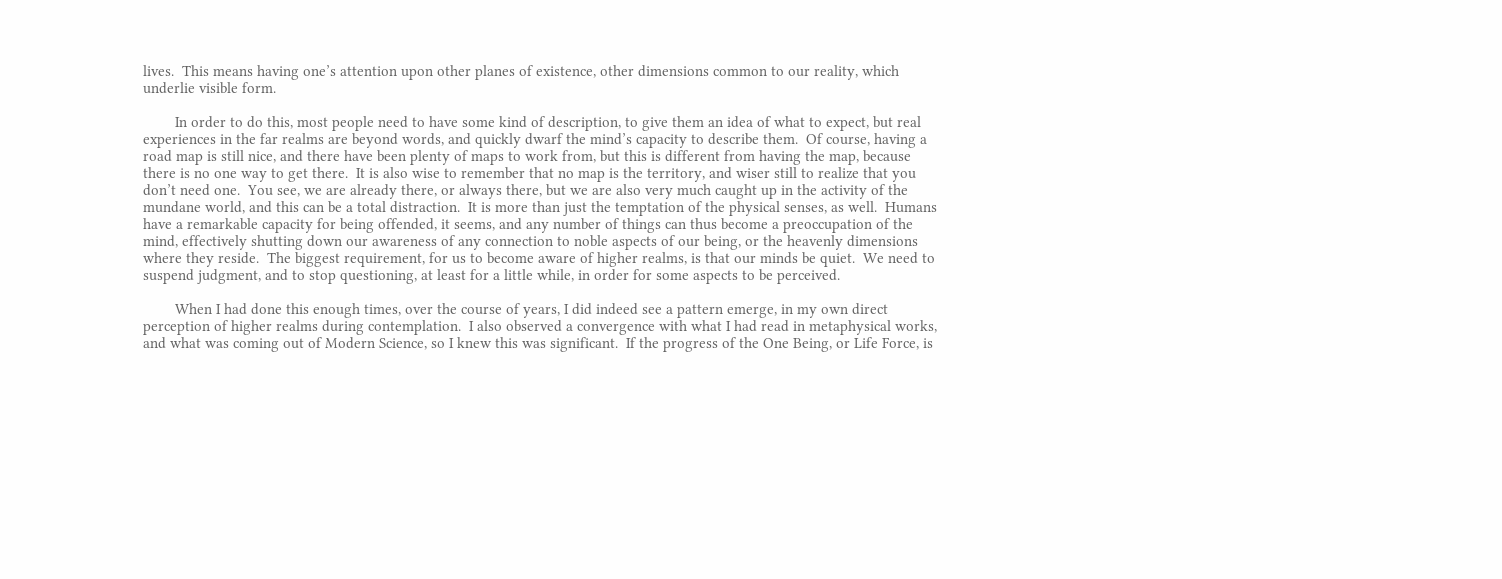lives.  This means having one’s attention upon other planes of existence, other dimensions common to our reality, which underlie visible form.

        In order to do this, most people need to have some kind of description, to give them an idea of what to expect, but real experiences in the far realms are beyond words, and quickly dwarf the mind’s capacity to describe them.  Of course, having a road map is still nice, and there have been plenty of maps to work from, but this is different from having the map, because there is no one way to get there.  It is also wise to remember that no map is the territory, and wiser still to realize that you don’t need one.  You see, we are already there, or always there, but we are also very much caught up in the activity of the mundane world, and this can be a total distraction.  It is more than just the temptation of the physical senses, as well.  Humans have a remarkable capacity for being offended, it seems, and any number of things can thus become a preoccupation of the mind, effectively shutting down our awareness of any connection to noble aspects of our being, or the heavenly dimensions where they reside.  The biggest requirement, for us to become aware of higher realms, is that our minds be quiet.  We need to suspend judgment, and to stop questioning, at least for a little while, in order for some aspects to be perceived.

        When I had done this enough times, over the course of years, I did indeed see a pattern emerge, in my own direct perception of higher realms during contemplation.  I also observed a convergence with what I had read in metaphysical works, and what was coming out of Modern Science, so I knew this was significant.  If the progress of the One Being, or Life Force, is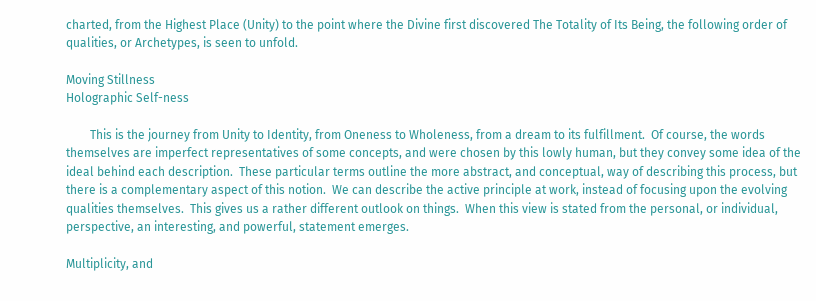charted, from the Highest Place (Unity) to the point where the Divine first discovered The Totality of Its Being, the following order of qualities, or Archetypes, is seen to unfold.

Moving Stillness
Holographic Self-ness

        This is the journey from Unity to Identity, from Oneness to Wholeness, from a dream to its fulfillment.  Of course, the words themselves are imperfect representatives of some concepts, and were chosen by this lowly human, but they convey some idea of the ideal behind each description.  These particular terms outline the more abstract, and conceptual, way of describing this process, but there is a complementary aspect of this notion.  We can describe the active principle at work, instead of focusing upon the evolving qualities themselves.  This gives us a rather different outlook on things.  When this view is stated from the personal, or individual, perspective, an interesting, and powerful, statement emerges.

Multiplicity, and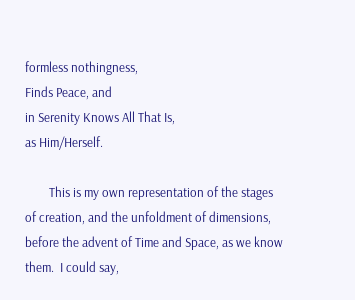formless nothingness,
Finds Peace, and
in Serenity Knows All That Is,
as Him/Herself.

        This is my own representation of the stages of creation, and the unfoldment of dimensions, before the advent of Time and Space, as we know them.  I could say,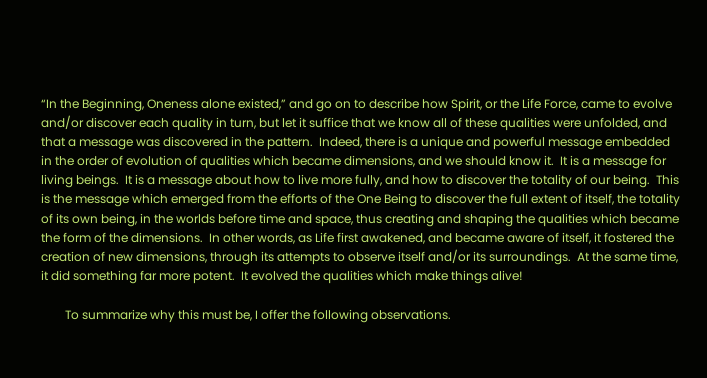“In the Beginning, Oneness alone existed,” and go on to describe how Spirit, or the Life Force, came to evolve and/or discover each quality in turn, but let it suffice that we know all of these qualities were unfolded, and that a message was discovered in the pattern.  Indeed, there is a unique and powerful message embedded in the order of evolution of qualities which became dimensions, and we should know it.  It is a message for living beings.  It is a message about how to live more fully, and how to discover the totality of our being.  This is the message which emerged from the efforts of the One Being to discover the full extent of itself, the totality of its own being, in the worlds before time and space, thus creating and shaping the qualities which became the form of the dimensions.  In other words, as Life first awakened, and became aware of itself, it fostered the creation of new dimensions, through its attempts to observe itself and/or its surroundings.  At the same time, it did something far more potent.  It evolved the qualities which make things alive!

        To summarize why this must be, I offer the following observations.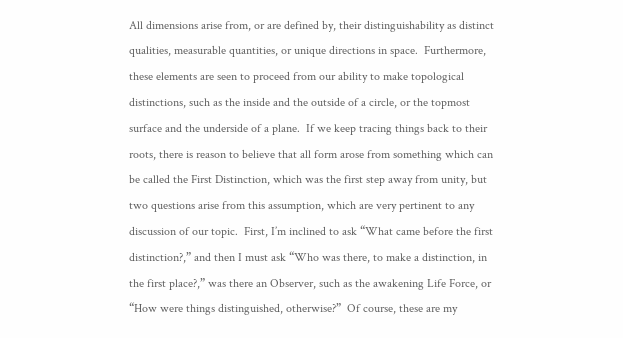All dimensions arise from, or are defined by, their distinguishability as distinct qualities, measurable quantities, or unique directions in space.  Furthermore, these elements are seen to proceed from our ability to make topological distinctions, such as the inside and the outside of a circle, or the topmost surface and the underside of a plane.  If we keep tracing things back to their roots, there is reason to believe that all form arose from something which can be called the First Distinction, which was the first step away from unity, but two questions arise from this assumption, which are very pertinent to any discussion of our topic.  First, I’m inclined to ask “What came before the first distinction?,” and then I must ask “Who was there, to make a distinction, in the first place?,” was there an Observer, such as the awakening Life Force, or “How were things distinguished, otherwise?”  Of course, these are my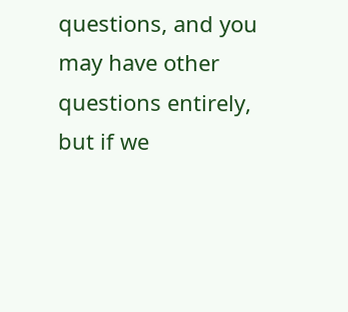questions, and you may have other questions entirely, but if we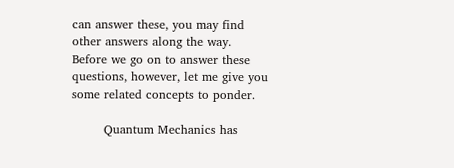can answer these, you may find other answers along the way.  Before we go on to answer these questions, however, let me give you some related concepts to ponder.

        Quantum Mechanics has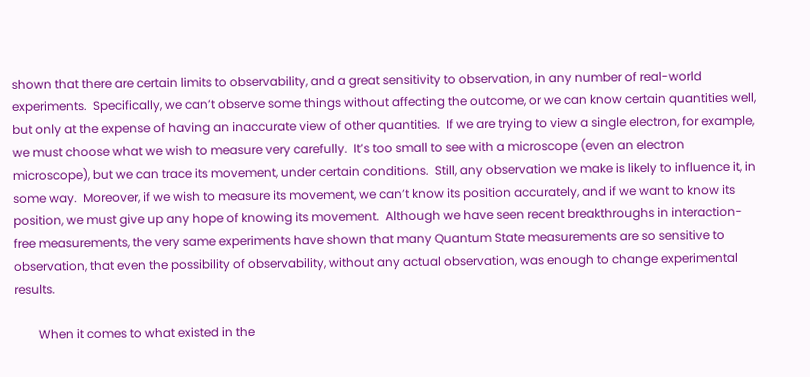shown that there are certain limits to observability, and a great sensitivity to observation, in any number of real-world experiments.  Specifically, we can’t observe some things without affecting the outcome, or we can know certain quantities well, but only at the expense of having an inaccurate view of other quantities.  If we are trying to view a single electron, for example, we must choose what we wish to measure very carefully.  It’s too small to see with a microscope (even an electron microscope), but we can trace its movement, under certain conditions.  Still, any observation we make is likely to influence it, in some way.  Moreover, if we wish to measure its movement, we can’t know its position accurately, and if we want to know its position, we must give up any hope of knowing its movement.  Although we have seen recent breakthroughs in interaction-free measurements, the very same experiments have shown that many Quantum State measurements are so sensitive to observation, that even the possibility of observability, without any actual observation, was enough to change experimental results.

        When it comes to what existed in the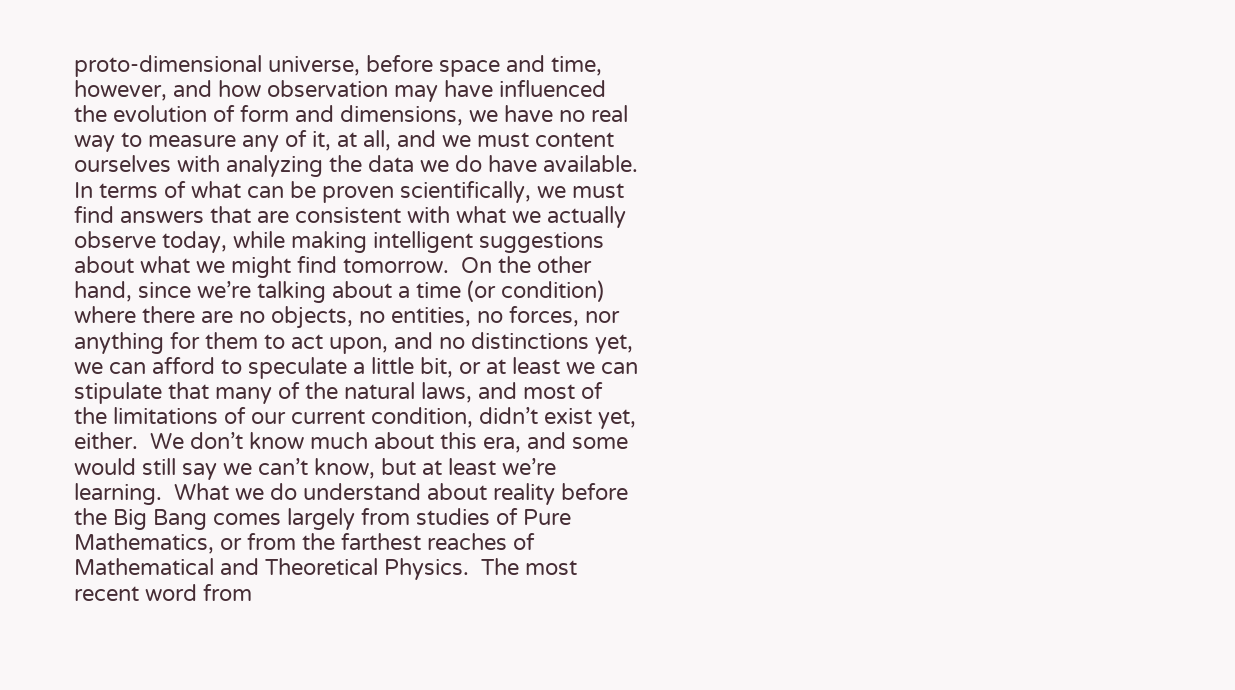proto-dimensional universe, before space and time, however, and how observation may have influenced the evolution of form and dimensions, we have no real way to measure any of it, at all, and we must content ourselves with analyzing the data we do have available.  In terms of what can be proven scientifically, we must find answers that are consistent with what we actually observe today, while making intelligent suggestions about what we might find tomorrow.  On the other hand, since we’re talking about a time (or condition) where there are no objects, no entities, no forces, nor anything for them to act upon, and no distinctions yet, we can afford to speculate a little bit, or at least we can stipulate that many of the natural laws, and most of the limitations of our current condition, didn’t exist yet, either.  We don’t know much about this era, and some would still say we can’t know, but at least we’re learning.  What we do understand about reality before the Big Bang comes largely from studies of Pure Mathematics, or from the farthest reaches of Mathematical and Theoretical Physics.  The most recent word from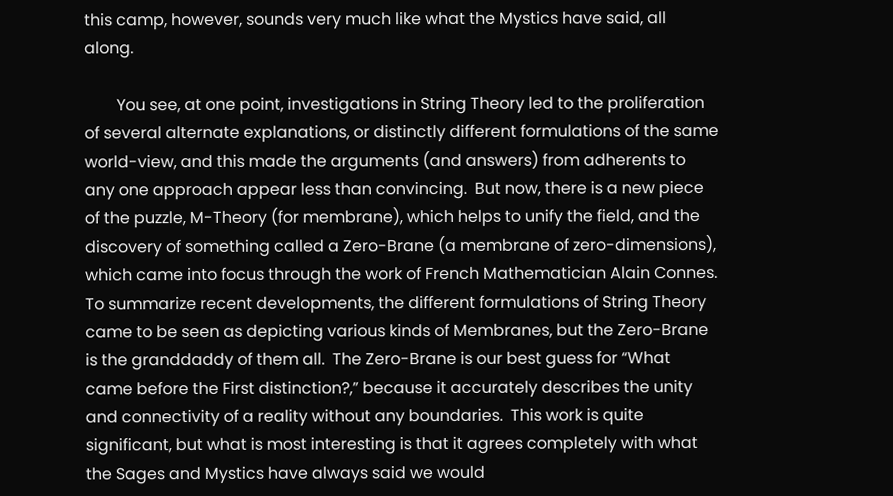this camp, however, sounds very much like what the Mystics have said, all along.

        You see, at one point, investigations in String Theory led to the proliferation of several alternate explanations, or distinctly different formulations of the same world-view, and this made the arguments (and answers) from adherents to any one approach appear less than convincing.  But now, there is a new piece of the puzzle, M-Theory (for membrane), which helps to unify the field, and the discovery of something called a Zero-Brane (a membrane of zero-dimensions), which came into focus through the work of French Mathematician Alain Connes.  To summarize recent developments, the different formulations of String Theory came to be seen as depicting various kinds of Membranes, but the Zero-Brane is the granddaddy of them all.  The Zero-Brane is our best guess for “What came before the First distinction?,” because it accurately describes the unity and connectivity of a reality without any boundaries.  This work is quite significant, but what is most interesting is that it agrees completely with what the Sages and Mystics have always said we would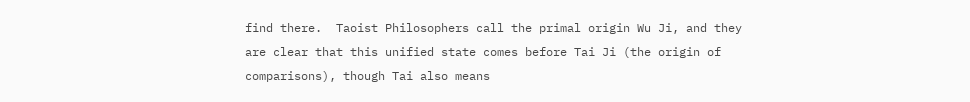find there.  Taoist Philosophers call the primal origin Wu Ji, and they are clear that this unified state comes before Tai Ji (the origin of comparisons), though Tai also means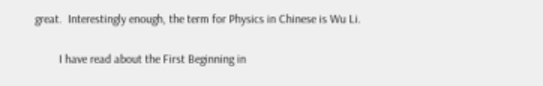great.  Interestingly enough, the term for Physics in Chinese is Wu Li.

        I have read about the First Beginning in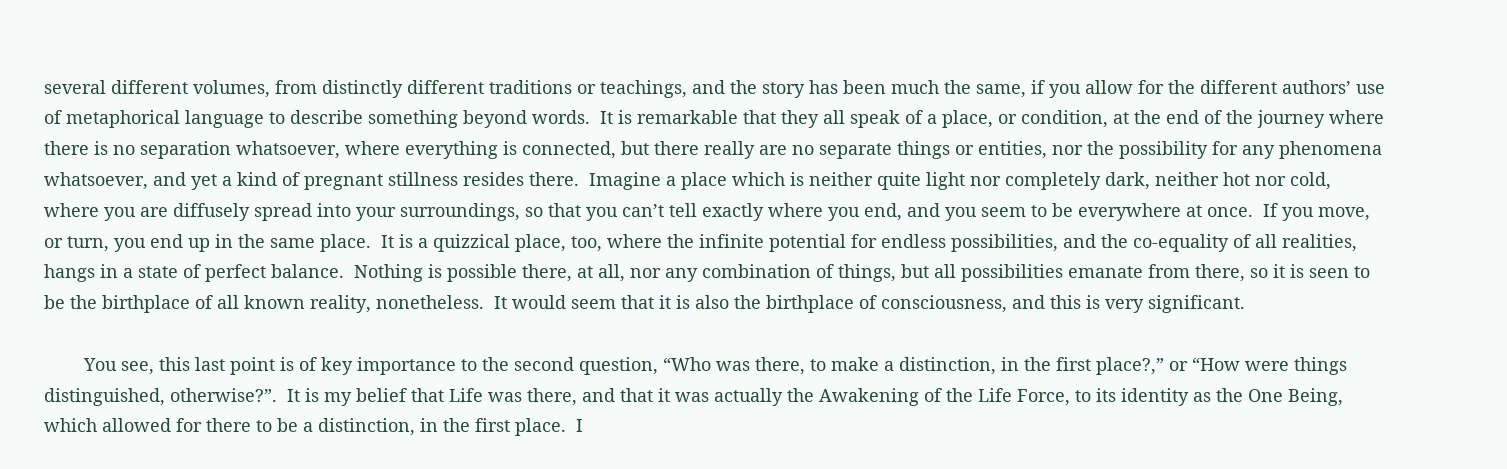several different volumes, from distinctly different traditions or teachings, and the story has been much the same, if you allow for the different authors’ use of metaphorical language to describe something beyond words.  It is remarkable that they all speak of a place, or condition, at the end of the journey where there is no separation whatsoever, where everything is connected, but there really are no separate things or entities, nor the possibility for any phenomena whatsoever, and yet a kind of pregnant stillness resides there.  Imagine a place which is neither quite light nor completely dark, neither hot nor cold, where you are diffusely spread into your surroundings, so that you can’t tell exactly where you end, and you seem to be everywhere at once.  If you move, or turn, you end up in the same place.  It is a quizzical place, too, where the infinite potential for endless possibilities, and the co-equality of all realities, hangs in a state of perfect balance.  Nothing is possible there, at all, nor any combination of things, but all possibilities emanate from there, so it is seen to be the birthplace of all known reality, nonetheless.  It would seem that it is also the birthplace of consciousness, and this is very significant.

        You see, this last point is of key importance to the second question, “Who was there, to make a distinction, in the first place?,” or “How were things distinguished, otherwise?”.  It is my belief that Life was there, and that it was actually the Awakening of the Life Force, to its identity as the One Being, which allowed for there to be a distinction, in the first place.  I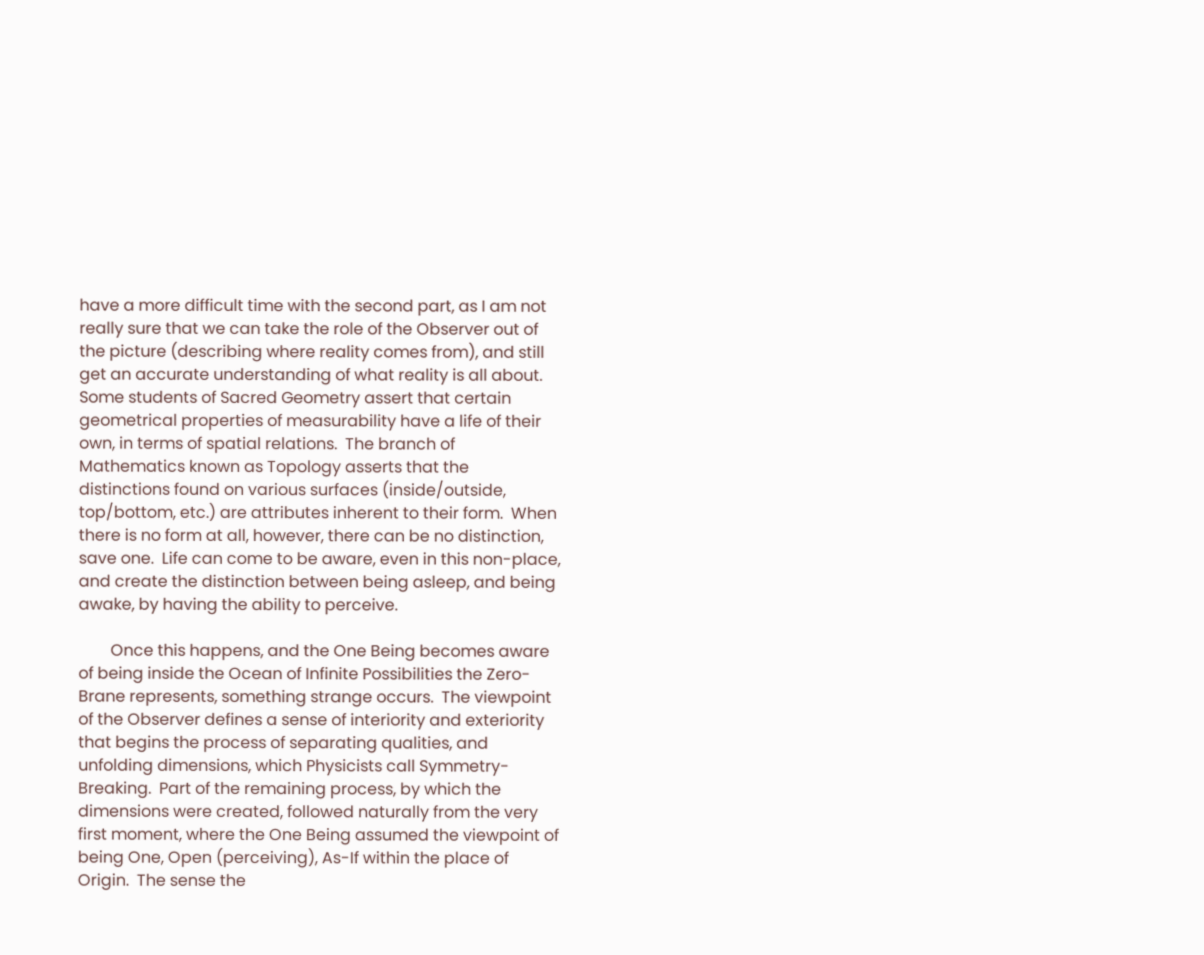have a more difficult time with the second part, as I am not really sure that we can take the role of the Observer out of the picture (describing where reality comes from), and still get an accurate understanding of what reality is all about.  Some students of Sacred Geometry assert that certain geometrical properties of measurability have a life of their own, in terms of spatial relations.  The branch of Mathematics known as Topology asserts that the distinctions found on various surfaces (inside/outside, top/bottom, etc.) are attributes inherent to their form.  When there is no form at all, however, there can be no distinction, save one.  Life can come to be aware, even in this non-place, and create the distinction between being asleep, and being awake, by having the ability to perceive.

        Once this happens, and the One Being becomes aware of being inside the Ocean of Infinite Possibilities the Zero-Brane represents, something strange occurs.  The viewpoint of the Observer defines a sense of interiority and exteriority that begins the process of separating qualities, and unfolding dimensions, which Physicists call Symmetry-Breaking.  Part of the remaining process, by which the dimensions were created, followed naturally from the very first moment, where the One Being assumed the viewpoint of being One, Open (perceiving), As-If within the place of Origin.  The sense the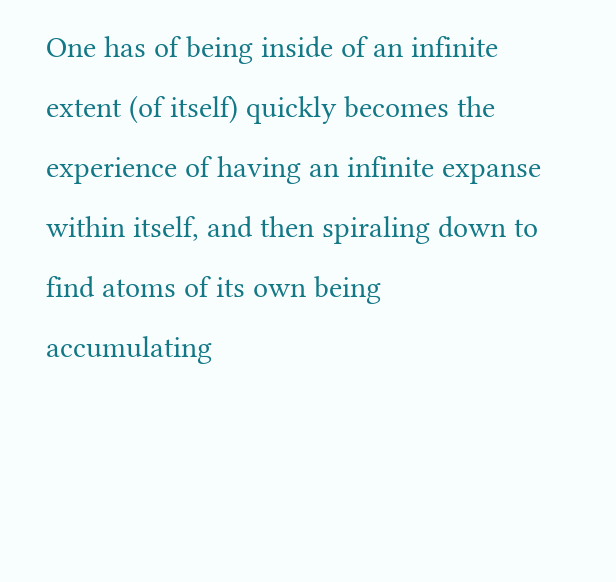One has of being inside of an infinite extent (of itself) quickly becomes the experience of having an infinite expanse within itself, and then spiraling down to find atoms of its own being accumulating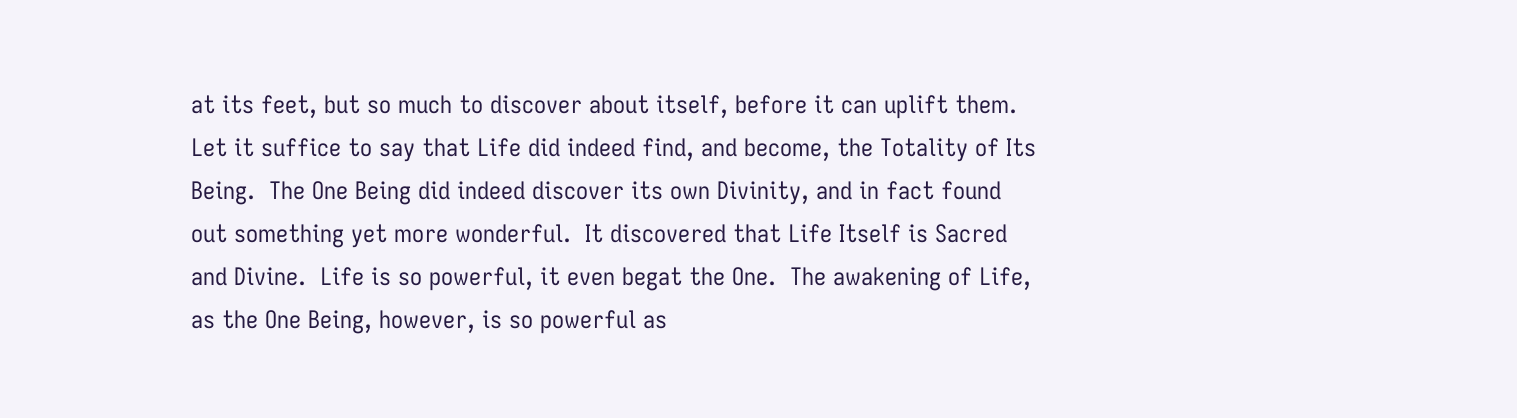at its feet, but so much to discover about itself, before it can uplift them.  Let it suffice to say that Life did indeed find, and become, the Totality of Its Being.  The One Being did indeed discover its own Divinity, and in fact found out something yet more wonderful.  It discovered that Life Itself is Sacred and Divine.  Life is so powerful, it even begat the One.  The awakening of Life, as the One Being, however, is so powerful as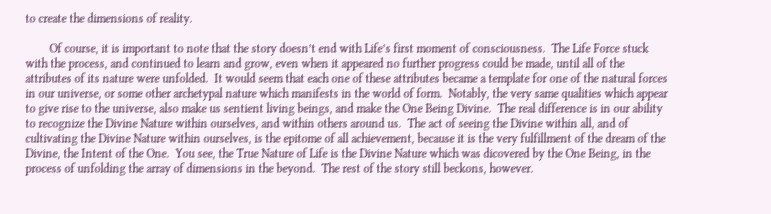to create the dimensions of reality.

        Of course, it is important to note that the story doesn’t end with Life’s first moment of consciousness.  The Life Force stuck with the process, and continued to learn and grow, even when it appeared no further progress could be made, until all of the attributes of its nature were unfolded.  It would seem that each one of these attributes became a template for one of the natural forces in our universe, or some other archetypal nature which manifests in the world of form.  Notably, the very same qualities which appear to give rise to the universe, also make us sentient living beings, and make the One Being Divine.  The real difference is in our ability to recognize the Divine Nature within ourselves, and within others around us.  The act of seeing the Divine within all, and of cultivating the Divine Nature within ourselves, is the epitome of all achievement, because it is the very fulfillment of the dream of the Divine, the Intent of the One.  You see, the True Nature of Life is the Divine Nature which was dicovered by the One Being, in the process of unfolding the array of dimensions in the beyond.  The rest of the story still beckons, however.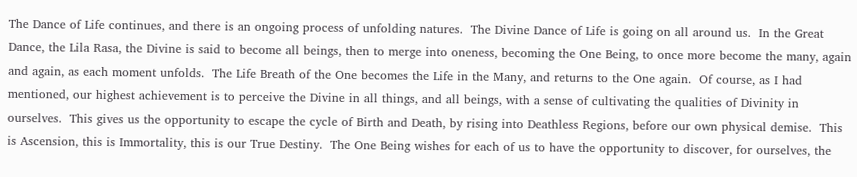The Dance of Life continues, and there is an ongoing process of unfolding natures.  The Divine Dance of Life is going on all around us.  In the Great Dance, the Lila Rasa, the Divine is said to become all beings, then to merge into oneness, becoming the One Being, to once more become the many, again and again, as each moment unfolds.  The Life Breath of the One becomes the Life in the Many, and returns to the One again.  Of course, as I had mentioned, our highest achievement is to perceive the Divine in all things, and all beings, with a sense of cultivating the qualities of Divinity in ourselves.  This gives us the opportunity to escape the cycle of Birth and Death, by rising into Deathless Regions, before our own physical demise.  This is Ascension, this is Immortality, this is our True Destiny.  The One Being wishes for each of us to have the opportunity to discover, for ourselves, the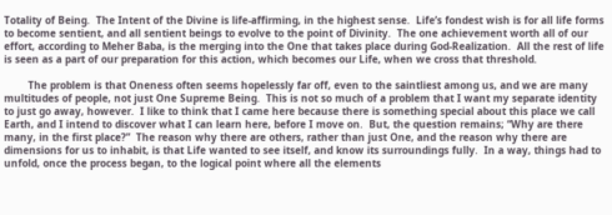Totality of Being.  The Intent of the Divine is life-affirming, in the highest sense.  Life’s fondest wish is for all life forms to become sentient, and all sentient beings to evolve to the point of Divinity.  The one achievement worth all of our effort, according to Meher Baba, is the merging into the One that takes place during God-Realization.  All the rest of life is seen as a part of our preparation for this action, which becomes our Life, when we cross that threshold.

        The problem is that Oneness often seems hopelessly far off, even to the saintliest among us, and we are many multitudes of people, not just One Supreme Being.  This is not so much of a problem that I want my separate identity to just go away, however.  I like to think that I came here because there is something special about this place we call Earth, and I intend to discover what I can learn here, before I move on.  But, the question remains; “Why are there many, in the first place?”  The reason why there are others, rather than just One, and the reason why there are dimensions for us to inhabit, is that Life wanted to see itself, and know its surroundings fully.  In a way, things had to unfold, once the process began, to the logical point where all the elements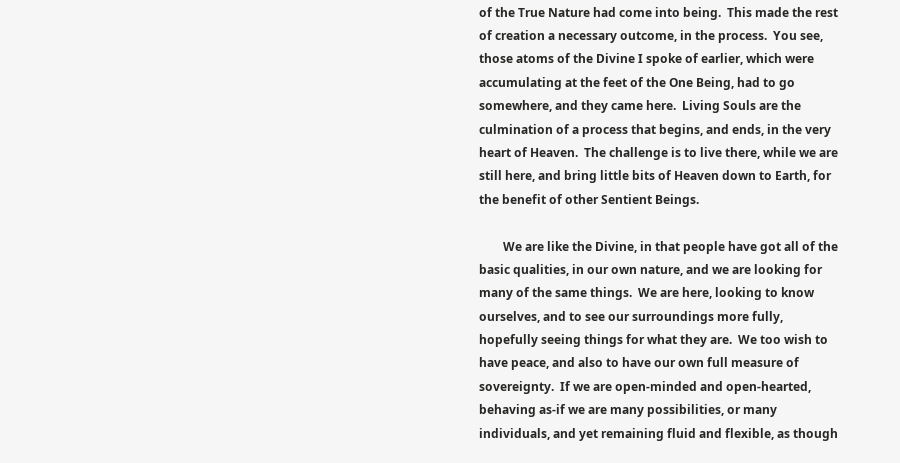of the True Nature had come into being.  This made the rest of creation a necessary outcome, in the process.  You see, those atoms of the Divine I spoke of earlier, which were accumulating at the feet of the One Being, had to go somewhere, and they came here.  Living Souls are the culmination of a process that begins, and ends, in the very heart of Heaven.  The challenge is to live there, while we are still here, and bring little bits of Heaven down to Earth, for the benefit of other Sentient Beings.

        We are like the Divine, in that people have got all of the basic qualities, in our own nature, and we are looking for many of the same things.  We are here, looking to know ourselves, and to see our surroundings more fully, hopefully seeing things for what they are.  We too wish to have peace, and also to have our own full measure of sovereignty.  If we are open-minded and open-hearted, behaving as-if we are many possibilities, or many individuals, and yet remaining fluid and flexible, as though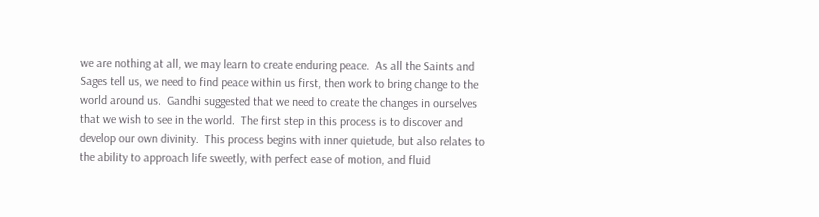we are nothing at all, we may learn to create enduring peace.  As all the Saints and Sages tell us, we need to find peace within us first, then work to bring change to the world around us.  Gandhi suggested that we need to create the changes in ourselves that we wish to see in the world.  The first step in this process is to discover and develop our own divinity.  This process begins with inner quietude, but also relates to the ability to approach life sweetly, with perfect ease of motion, and fluid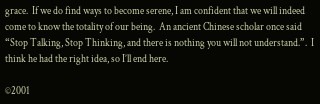grace.  If we do find ways to become serene, I am confident that we will indeed come to know the totality of our being.  An ancient Chinese scholar once said “Stop Talking, Stop Thinking, and there is nothing you will not understand.”.  I think he had the right idea, so I’ll end here.

©2001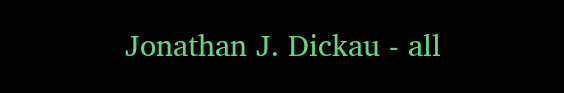Jonathan J. Dickau - all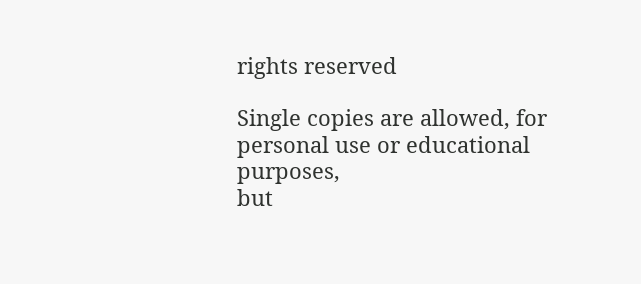rights reserved

Single copies are allowed, for personal use or educational purposes,
but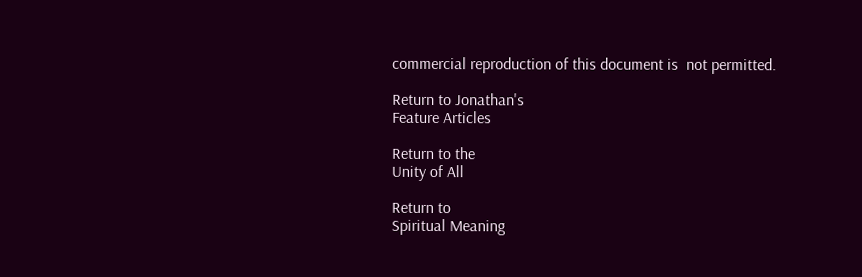commercial reproduction of this document is  not permitted.

Return to Jonathan's
Feature Articles

Return to the
Unity of All

Return to
Spiritual Meaning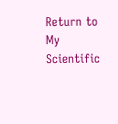Return to My
Scientific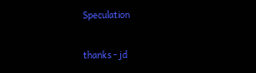Speculation

thanks - jd